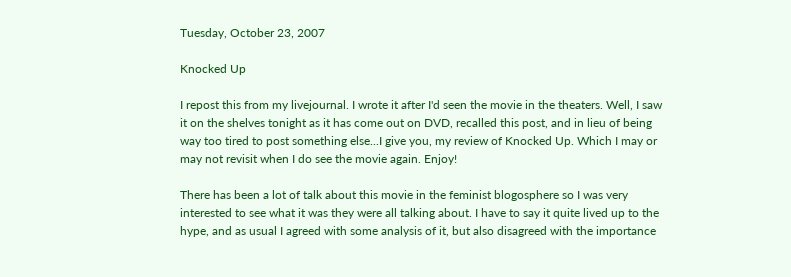Tuesday, October 23, 2007

Knocked Up

I repost this from my livejournal. I wrote it after I'd seen the movie in the theaters. Well, I saw it on the shelves tonight as it has come out on DVD, recalled this post, and in lieu of being way too tired to post something else...I give you, my review of Knocked Up. Which I may or may not revisit when I do see the movie again. Enjoy!

There has been a lot of talk about this movie in the feminist blogosphere so I was very interested to see what it was they were all talking about. I have to say it quite lived up to the hype, and as usual I agreed with some analysis of it, but also disagreed with the importance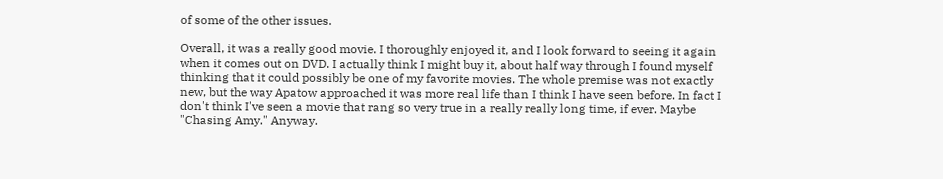of some of the other issues.

Overall, it was a really good movie. I thoroughly enjoyed it, and I look forward to seeing it again when it comes out on DVD. I actually think I might buy it, about half way through I found myself thinking that it could possibly be one of my favorite movies. The whole premise was not exactly new, but the way Apatow approached it was more real life than I think I have seen before. In fact I don't think I've seen a movie that rang so very true in a really really long time, if ever. Maybe "Chasing Amy." Anyway.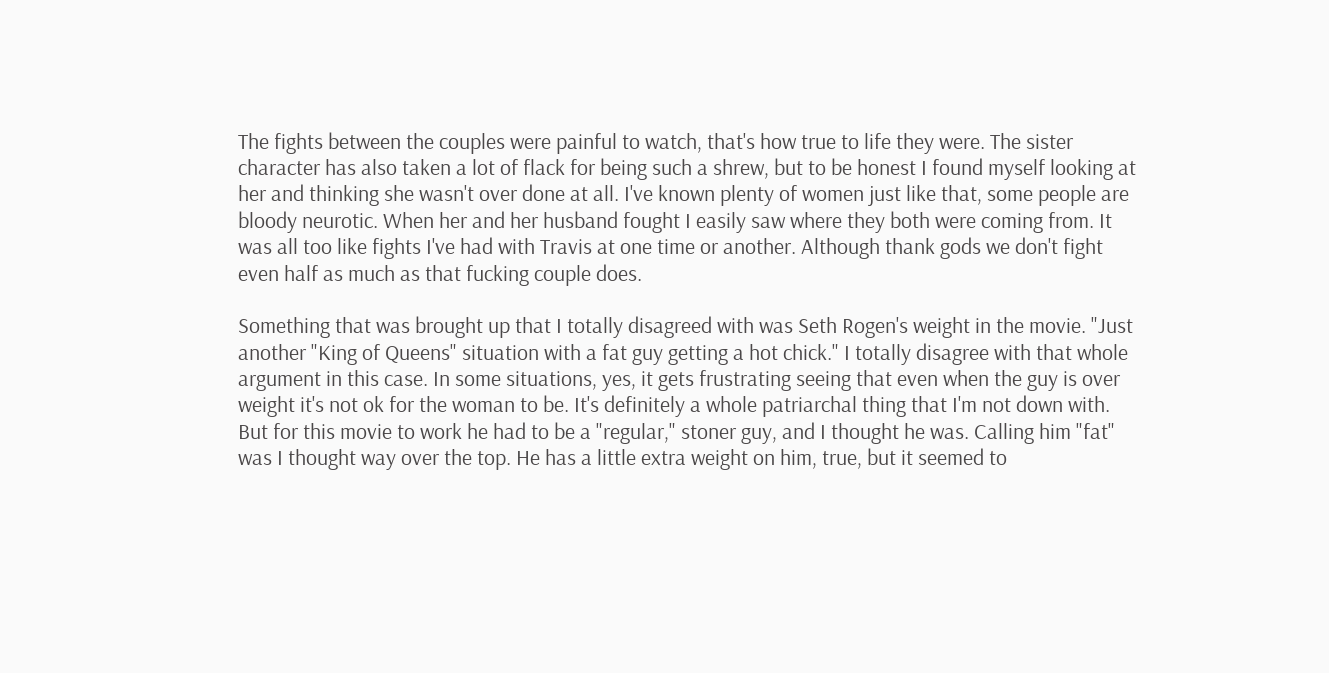The fights between the couples were painful to watch, that's how true to life they were. The sister character has also taken a lot of flack for being such a shrew, but to be honest I found myself looking at her and thinking she wasn't over done at all. I've known plenty of women just like that, some people are bloody neurotic. When her and her husband fought I easily saw where they both were coming from. It was all too like fights I've had with Travis at one time or another. Although thank gods we don't fight even half as much as that fucking couple does.

Something that was brought up that I totally disagreed with was Seth Rogen's weight in the movie. "Just another "King of Queens" situation with a fat guy getting a hot chick." I totally disagree with that whole argument in this case. In some situations, yes, it gets frustrating seeing that even when the guy is over weight it's not ok for the woman to be. It's definitely a whole patriarchal thing that I'm not down with. But for this movie to work he had to be a "regular," stoner guy, and I thought he was. Calling him "fat" was I thought way over the top. He has a little extra weight on him, true, but it seemed to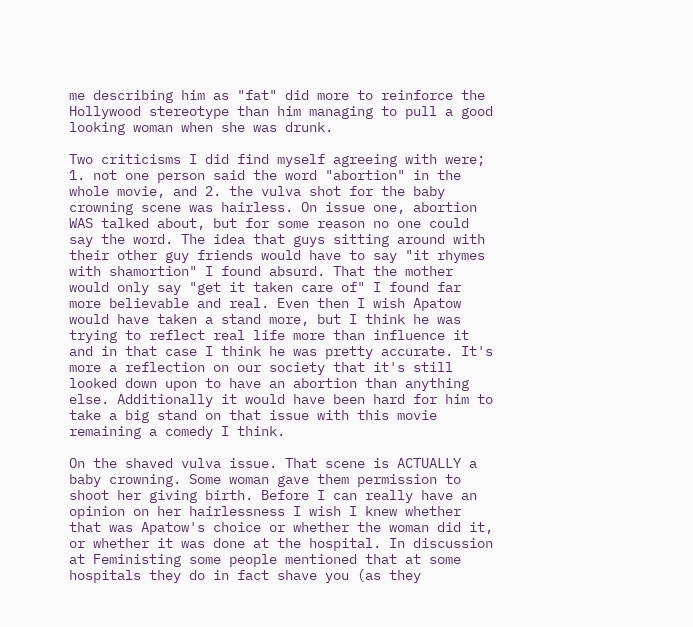me describing him as "fat" did more to reinforce the Hollywood stereotype than him managing to pull a good looking woman when she was drunk.

Two criticisms I did find myself agreeing with were; 1. not one person said the word "abortion" in the whole movie, and 2. the vulva shot for the baby crowning scene was hairless. On issue one, abortion WAS talked about, but for some reason no one could say the word. The idea that guys sitting around with their other guy friends would have to say "it rhymes with shamortion" I found absurd. That the mother would only say "get it taken care of" I found far more believable and real. Even then I wish Apatow would have taken a stand more, but I think he was trying to reflect real life more than influence it and in that case I think he was pretty accurate. It's more a reflection on our society that it's still looked down upon to have an abortion than anything else. Additionally it would have been hard for him to take a big stand on that issue with this movie remaining a comedy I think.

On the shaved vulva issue. That scene is ACTUALLY a baby crowning. Some woman gave them permission to shoot her giving birth. Before I can really have an opinion on her hairlessness I wish I knew whether that was Apatow's choice or whether the woman did it, or whether it was done at the hospital. In discussion at Feministing some people mentioned that at some hospitals they do in fact shave you (as they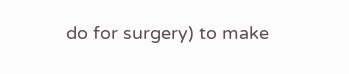do for surgery) to make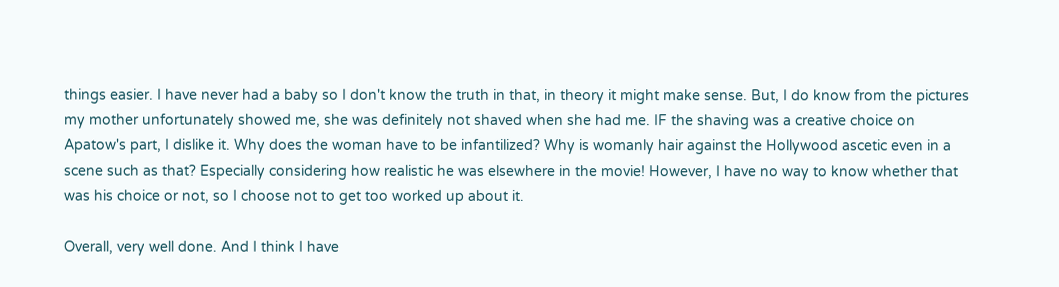things easier. I have never had a baby so I don't know the truth in that, in theory it might make sense. But, I do know from the pictures my mother unfortunately showed me, she was definitely not shaved when she had me. IF the shaving was a creative choice on Apatow's part, I dislike it. Why does the woman have to be infantilized? Why is womanly hair against the Hollywood ascetic even in a scene such as that? Especially considering how realistic he was elsewhere in the movie! However, I have no way to know whether that was his choice or not, so I choose not to get too worked up about it.

Overall, very well done. And I think I have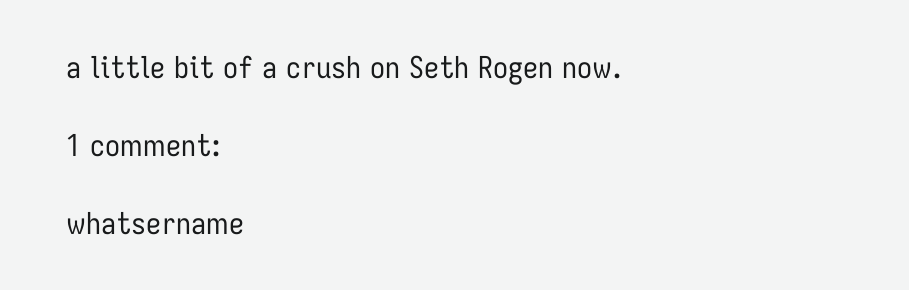a little bit of a crush on Seth Rogen now.

1 comment:

whatsername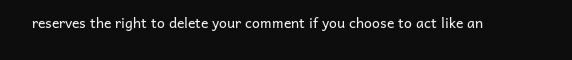reserves the right to delete your comment if you choose to act like an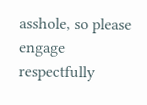asshole, so please engage respectfully